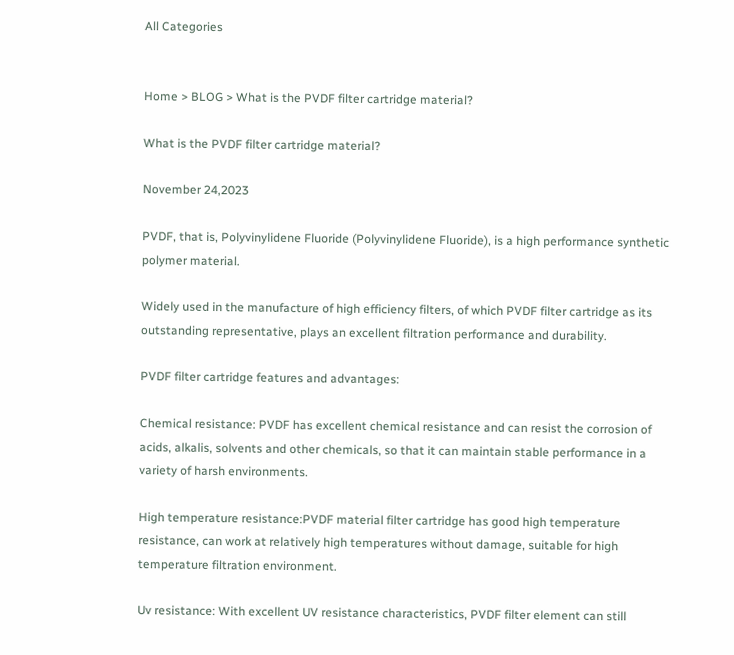All Categories


Home > BLOG > What is the PVDF filter cartridge material?

What is the PVDF filter cartridge material?

November 24,2023

PVDF, that is, Polyvinylidene Fluoride (Polyvinylidene Fluoride), is a high performance synthetic polymer material.

Widely used in the manufacture of high efficiency filters, of which PVDF filter cartridge as its outstanding representative, plays an excellent filtration performance and durability.

PVDF filter cartridge features and advantages:

Chemical resistance: PVDF has excellent chemical resistance and can resist the corrosion of acids, alkalis, solvents and other chemicals, so that it can maintain stable performance in a variety of harsh environments.

High temperature resistance:PVDF material filter cartridge has good high temperature resistance, can work at relatively high temperatures without damage, suitable for high temperature filtration environment.

Uv resistance: With excellent UV resistance characteristics, PVDF filter element can still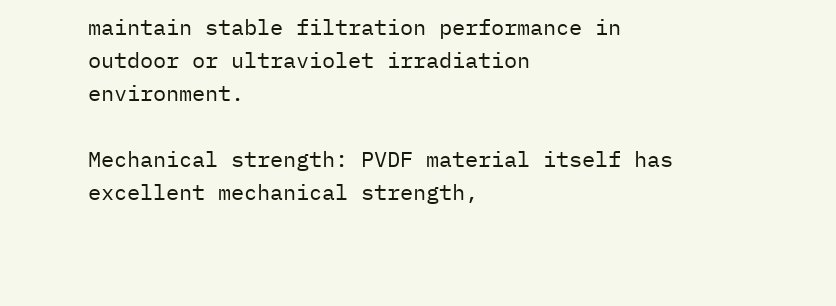maintain stable filtration performance in outdoor or ultraviolet irradiation environment.

Mechanical strength: PVDF material itself has excellent mechanical strength,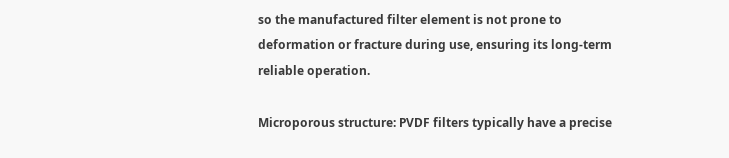so the manufactured filter element is not prone to deformation or fracture during use, ensuring its long-term reliable operation.

Microporous structure: PVDF filters typically have a precise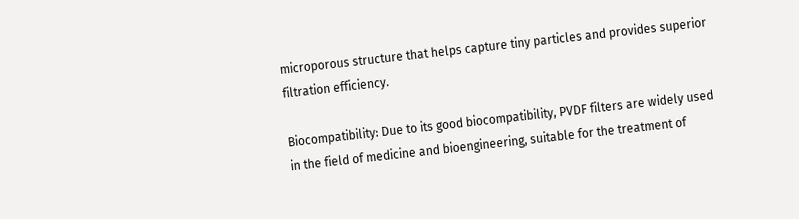microporous structure that helps capture tiny particles and provides superior filtration efficiency.

Biocompatibility: Due to its good biocompatibility, PVDF filters are widely used in the field of medicine and bioengineering, suitable for the treatment of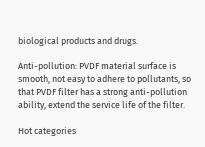biological products and drugs.

Anti-pollution: PVDF material surface is smooth, not easy to adhere to pollutants, so that PVDF filter has a strong anti-pollution ability, extend the service life of the filter.

Hot categories